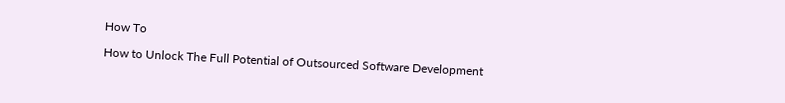How To

How to Unlock The Full Potential of Outsourced Software Development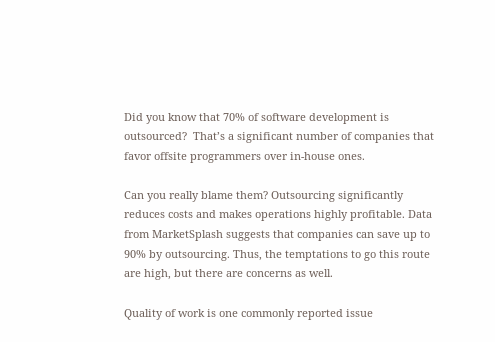Did you know that 70% of software development is outsourced?  That’s a significant number of companies that favor offsite programmers over in-house ones.

Can you really blame them? Outsourcing significantly reduces costs and makes operations highly profitable. Data from MarketSplash suggests that companies can save up to 90% by outsourcing. Thus, the temptations to go this route are high, but there are concerns as well.

Quality of work is one commonly reported issue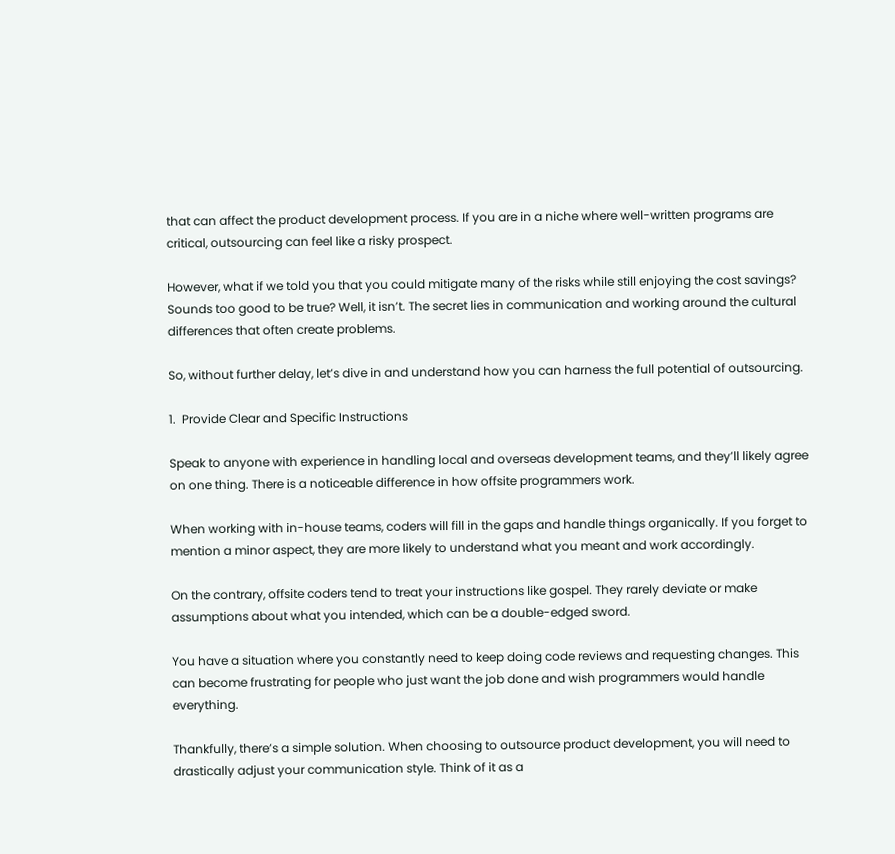that can affect the product development process. If you are in a niche where well-written programs are critical, outsourcing can feel like a risky prospect.

However, what if we told you that you could mitigate many of the risks while still enjoying the cost savings? Sounds too good to be true? Well, it isn’t. The secret lies in communication and working around the cultural differences that often create problems.

So, without further delay, let’s dive in and understand how you can harness the full potential of outsourcing.

1.  Provide Clear and Specific Instructions

Speak to anyone with experience in handling local and overseas development teams, and they’ll likely agree on one thing. There is a noticeable difference in how offsite programmers work.

When working with in-house teams, coders will fill in the gaps and handle things organically. If you forget to mention a minor aspect, they are more likely to understand what you meant and work accordingly.

On the contrary, offsite coders tend to treat your instructions like gospel. They rarely deviate or make assumptions about what you intended, which can be a double-edged sword.

You have a situation where you constantly need to keep doing code reviews and requesting changes. This can become frustrating for people who just want the job done and wish programmers would handle everything.

Thankfully, there’s a simple solution. When choosing to outsource product development, you will need to drastically adjust your communication style. Think of it as a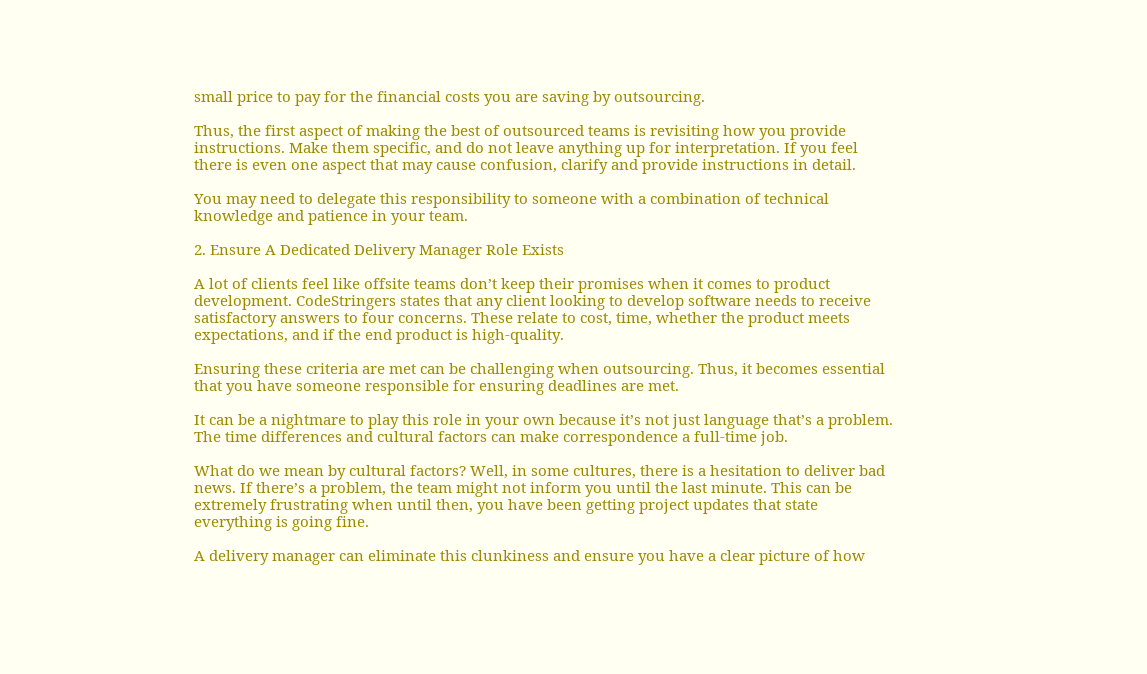small price to pay for the financial costs you are saving by outsourcing.

Thus, the first aspect of making the best of outsourced teams is revisiting how you provide instructions. Make them specific, and do not leave anything up for interpretation. If you feel there is even one aspect that may cause confusion, clarify and provide instructions in detail.

You may need to delegate this responsibility to someone with a combination of technical knowledge and patience in your team.

2. Ensure A Dedicated Delivery Manager Role Exists

A lot of clients feel like offsite teams don’t keep their promises when it comes to product development. CodeStringers states that any client looking to develop software needs to receive satisfactory answers to four concerns. These relate to cost, time, whether the product meets expectations, and if the end product is high-quality.

Ensuring these criteria are met can be challenging when outsourcing. Thus, it becomes essential that you have someone responsible for ensuring deadlines are met.

It can be a nightmare to play this role in your own because it’s not just language that’s a problem. The time differences and cultural factors can make correspondence a full-time job.

What do we mean by cultural factors? Well, in some cultures, there is a hesitation to deliver bad news. If there’s a problem, the team might not inform you until the last minute. This can be extremely frustrating when until then, you have been getting project updates that state everything is going fine.

A delivery manager can eliminate this clunkiness and ensure you have a clear picture of how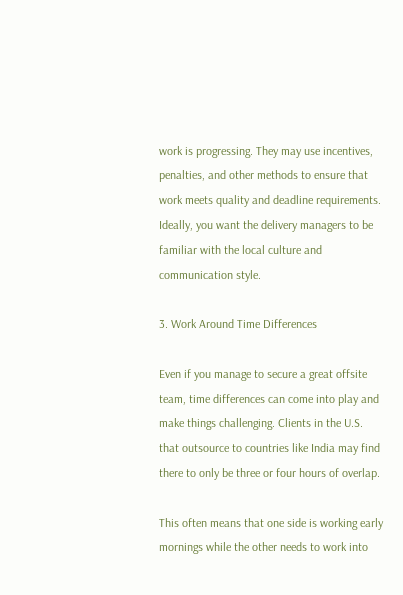work is progressing. They may use incentives, penalties, and other methods to ensure that work meets quality and deadline requirements. Ideally, you want the delivery managers to be familiar with the local culture and communication style.

3. Work Around Time Differences

Even if you manage to secure a great offsite team, time differences can come into play and make things challenging. Clients in the U.S. that outsource to countries like India may find there to only be three or four hours of overlap.

This often means that one side is working early mornings while the other needs to work into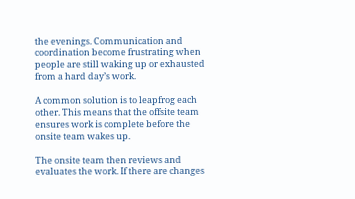the evenings. Communication and coordination become frustrating when people are still waking up or exhausted from a hard day’s work.

A common solution is to leapfrog each other. This means that the offsite team ensures work is complete before the onsite team wakes up.

The onsite team then reviews and evaluates the work. If there are changes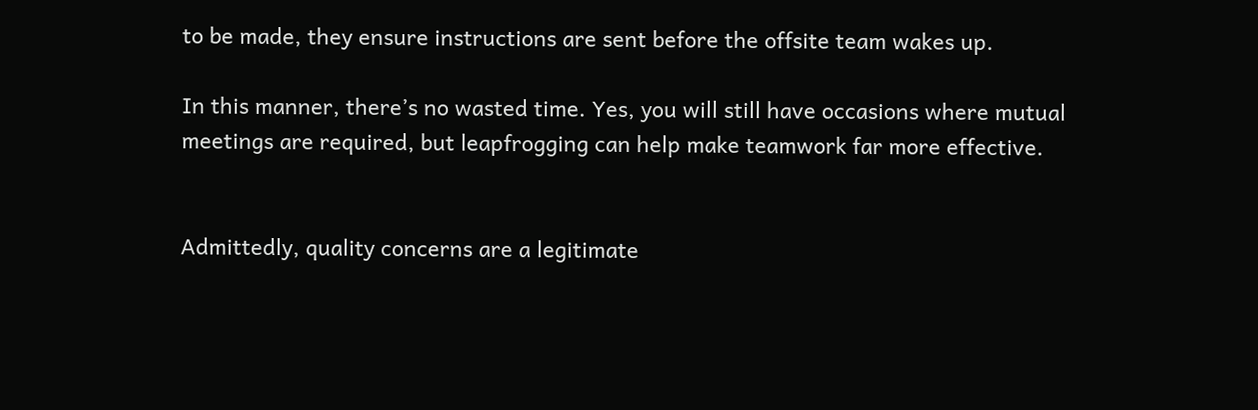to be made, they ensure instructions are sent before the offsite team wakes up.

In this manner, there’s no wasted time. Yes, you will still have occasions where mutual meetings are required, but leapfrogging can help make teamwork far more effective.


Admittedly, quality concerns are a legitimate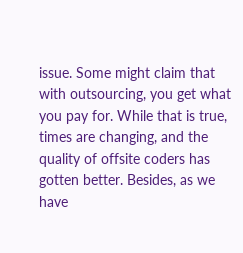issue. Some might claim that with outsourcing, you get what you pay for. While that is true, times are changing, and the quality of offsite coders has gotten better. Besides, as we have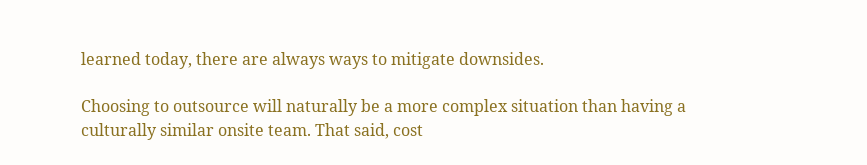learned today, there are always ways to mitigate downsides.

Choosing to outsource will naturally be a more complex situation than having a culturally similar onsite team. That said, cost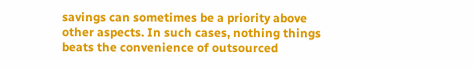savings can sometimes be a priority above other aspects. In such cases, nothing things beats the convenience of outsourced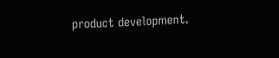product development.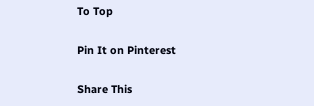To Top

Pin It on Pinterest

Share This